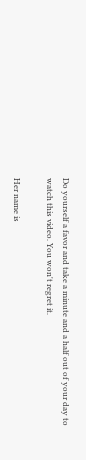Do yourself a favor and take a minute and a half out of your day to watch this video. You won't regret it.

Her name is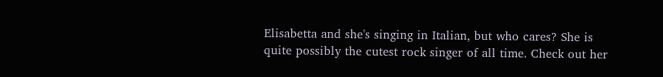Elisabetta and she's singing in Italian, but who cares? She is quite possibly the cutest rock singer of all time. Check out her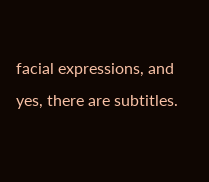facial expressions, and yes, there are subtitles.